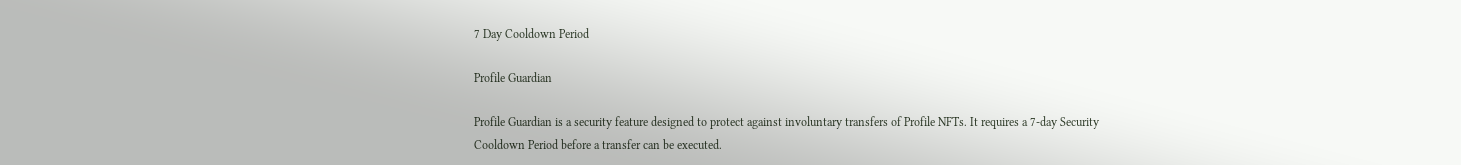7 Day Cooldown Period

Profile Guardian

Profile Guardian is a security feature designed to protect against involuntary transfers of Profile NFTs. It requires a 7-day Security Cooldown Period before a transfer can be executed.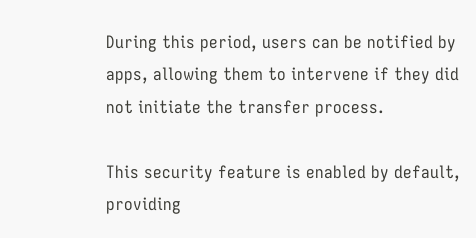During this period, users can be notified by apps, allowing them to intervene if they did not initiate the transfer process.

This security feature is enabled by default, providing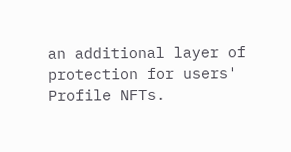an additional layer of protection for users' Profile NFTs.